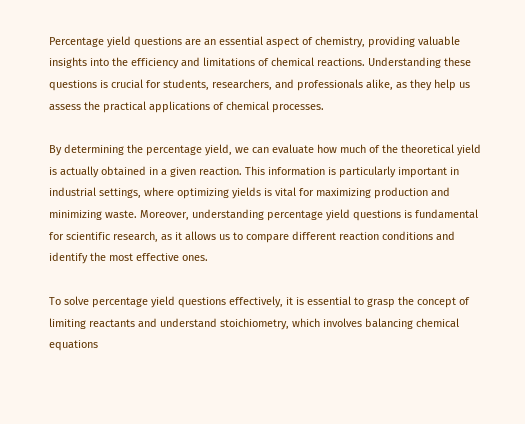Percentage yield questions are an essential aspect of chemistry, providing valuable insights into the efficiency and limitations of chemical reactions. Understanding these questions is crucial for students, researchers, and professionals alike, as they help us assess the practical applications of chemical processes.

By determining the percentage yield, we can evaluate how much of the theoretical yield is actually obtained in a given reaction. This information is particularly important in industrial settings, where optimizing yields is vital for maximizing production and minimizing waste. Moreover, understanding percentage yield questions is fundamental for scientific research, as it allows us to compare different reaction conditions and identify the most effective ones.

To solve percentage yield questions effectively, it is essential to grasp the concept of limiting reactants and understand stoichiometry, which involves balancing chemical equations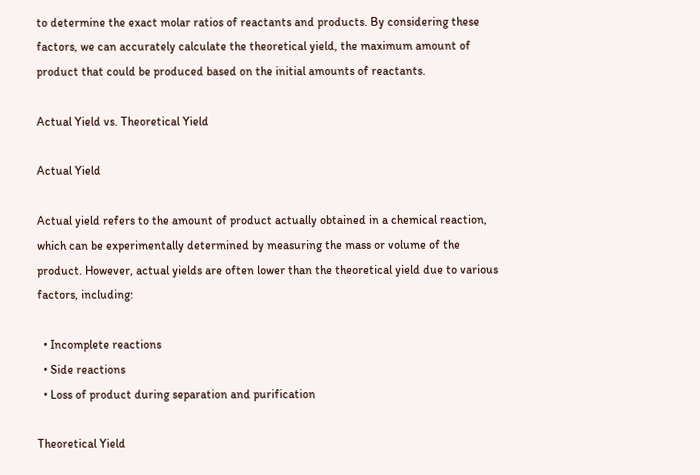to determine the exact molar ratios of reactants and products. By considering these factors, we can accurately calculate the theoretical yield, the maximum amount of product that could be produced based on the initial amounts of reactants.

Actual Yield vs. Theoretical Yield

Actual Yield

Actual yield refers to the amount of product actually obtained in a chemical reaction, which can be experimentally determined by measuring the mass or volume of the product. However, actual yields are often lower than the theoretical yield due to various factors, including:

  • Incomplete reactions
  • Side reactions
  • Loss of product during separation and purification

Theoretical Yield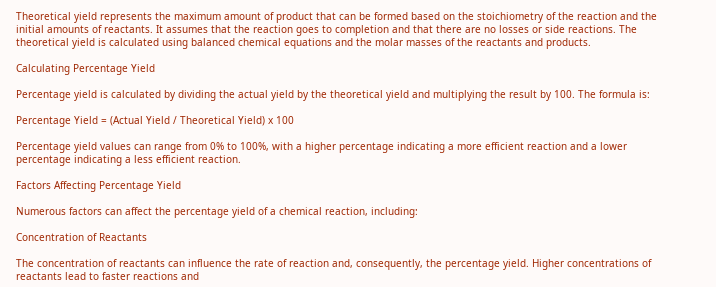Theoretical yield represents the maximum amount of product that can be formed based on the stoichiometry of the reaction and the initial amounts of reactants. It assumes that the reaction goes to completion and that there are no losses or side reactions. The theoretical yield is calculated using balanced chemical equations and the molar masses of the reactants and products.

Calculating Percentage Yield

Percentage yield is calculated by dividing the actual yield by the theoretical yield and multiplying the result by 100. The formula is:

Percentage Yield = (Actual Yield / Theoretical Yield) x 100

Percentage yield values can range from 0% to 100%, with a higher percentage indicating a more efficient reaction and a lower percentage indicating a less efficient reaction.

Factors Affecting Percentage Yield

Numerous factors can affect the percentage yield of a chemical reaction, including:

Concentration of Reactants

The concentration of reactants can influence the rate of reaction and, consequently, the percentage yield. Higher concentrations of reactants lead to faster reactions and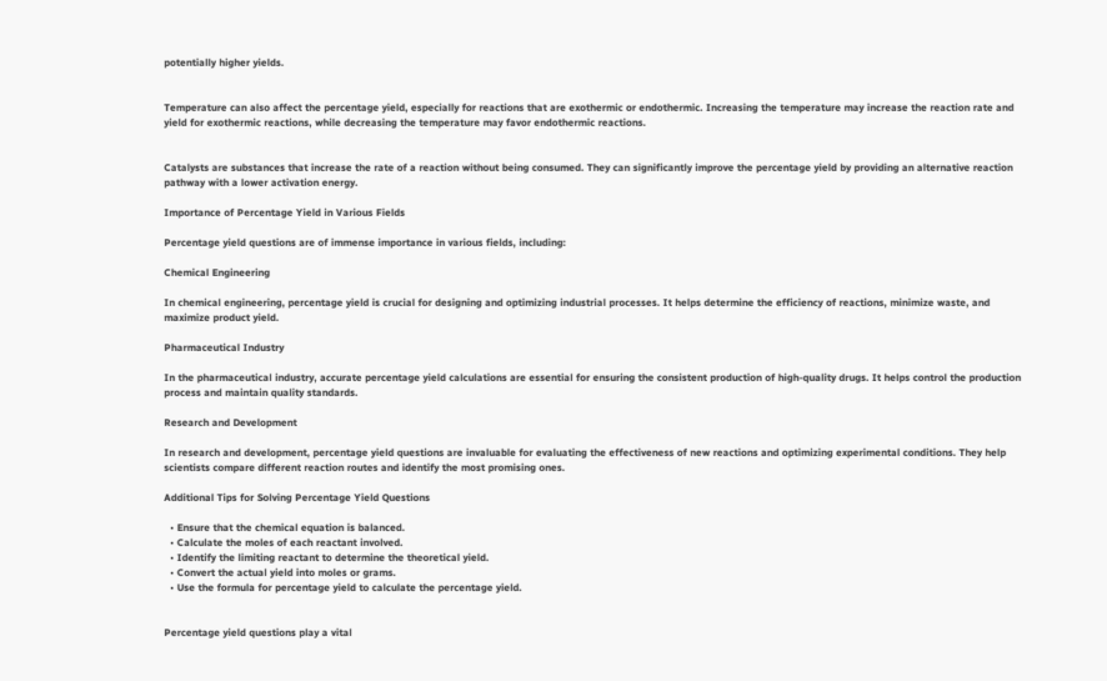potentially higher yields.


Temperature can also affect the percentage yield, especially for reactions that are exothermic or endothermic. Increasing the temperature may increase the reaction rate and yield for exothermic reactions, while decreasing the temperature may favor endothermic reactions.


Catalysts are substances that increase the rate of a reaction without being consumed. They can significantly improve the percentage yield by providing an alternative reaction pathway with a lower activation energy.

Importance of Percentage Yield in Various Fields

Percentage yield questions are of immense importance in various fields, including:

Chemical Engineering

In chemical engineering, percentage yield is crucial for designing and optimizing industrial processes. It helps determine the efficiency of reactions, minimize waste, and maximize product yield.

Pharmaceutical Industry

In the pharmaceutical industry, accurate percentage yield calculations are essential for ensuring the consistent production of high-quality drugs. It helps control the production process and maintain quality standards.

Research and Development

In research and development, percentage yield questions are invaluable for evaluating the effectiveness of new reactions and optimizing experimental conditions. They help scientists compare different reaction routes and identify the most promising ones.

Additional Tips for Solving Percentage Yield Questions

  • Ensure that the chemical equation is balanced.
  • Calculate the moles of each reactant involved.
  • Identify the limiting reactant to determine the theoretical yield.
  • Convert the actual yield into moles or grams.
  • Use the formula for percentage yield to calculate the percentage yield.


Percentage yield questions play a vital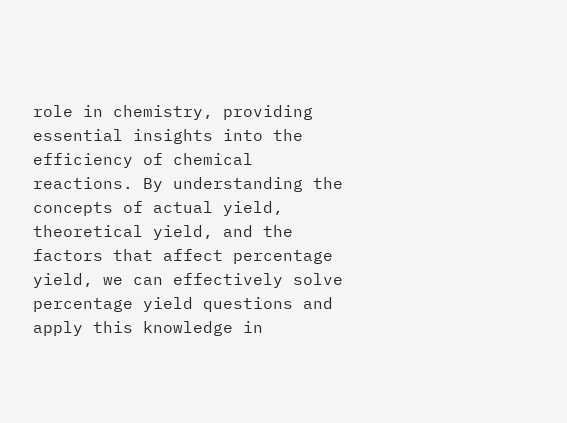role in chemistry, providing essential insights into the efficiency of chemical reactions. By understanding the concepts of actual yield, theoretical yield, and the factors that affect percentage yield, we can effectively solve percentage yield questions and apply this knowledge in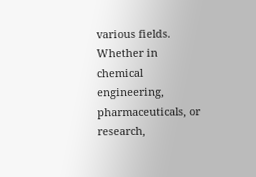various fields. Whether in chemical engineering, pharmaceuticals, or research,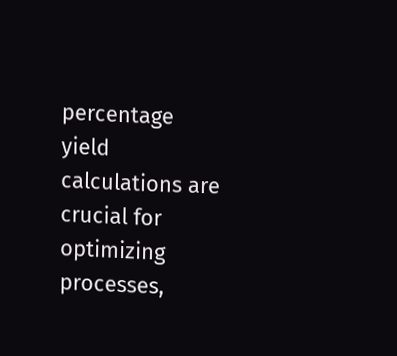percentage yield calculations are crucial for optimizing processes,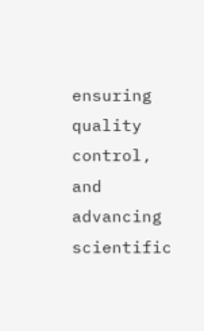ensuring quality control, and advancing scientific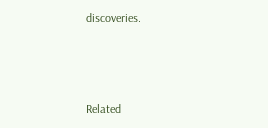discoveries.



Related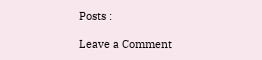Posts :

Leave a Comment